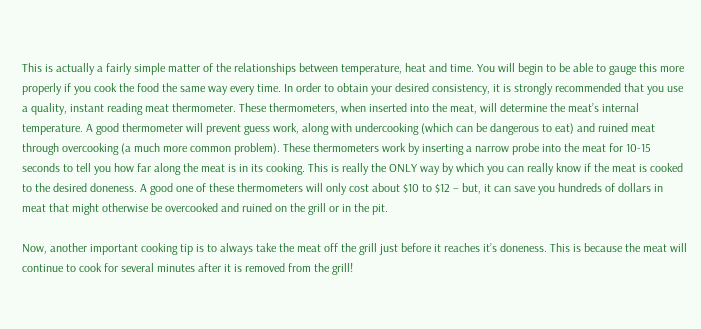This is actually a fairly simple matter of the relationships between temperature, heat and time. You will begin to be able to gauge this more properly if you cook the food the same way every time. In order to obtain your desired consistency, it is strongly recommended that you use a quality, instant reading meat thermometer. These thermometers, when inserted into the meat, will determine the meat’s internal temperature. A good thermometer will prevent guess work, along with undercooking (which can be dangerous to eat) and ruined meat through overcooking (a much more common problem). These thermometers work by inserting a narrow probe into the meat for 10-15 seconds to tell you how far along the meat is in its cooking. This is really the ONLY way by which you can really know if the meat is cooked to the desired doneness. A good one of these thermometers will only cost about $10 to $12 – but, it can save you hundreds of dollars in meat that might otherwise be overcooked and ruined on the grill or in the pit.

Now, another important cooking tip is to always take the meat off the grill just before it reaches it’s doneness. This is because the meat will continue to cook for several minutes after it is removed from the grill!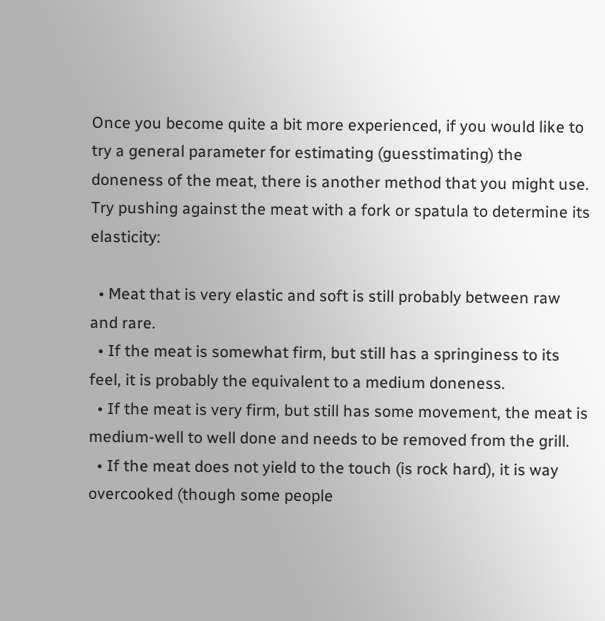Once you become quite a bit more experienced, if you would like to try a general parameter for estimating (guesstimating) the doneness of the meat, there is another method that you might use. Try pushing against the meat with a fork or spatula to determine its elasticity:

  • Meat that is very elastic and soft is still probably between raw and rare.
  • If the meat is somewhat firm, but still has a springiness to its feel, it is probably the equivalent to a medium doneness.
  • If the meat is very firm, but still has some movement, the meat is medium-well to well done and needs to be removed from the grill.
  • If the meat does not yield to the touch (is rock hard), it is way overcooked (though some people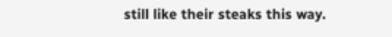still like their steaks this way.